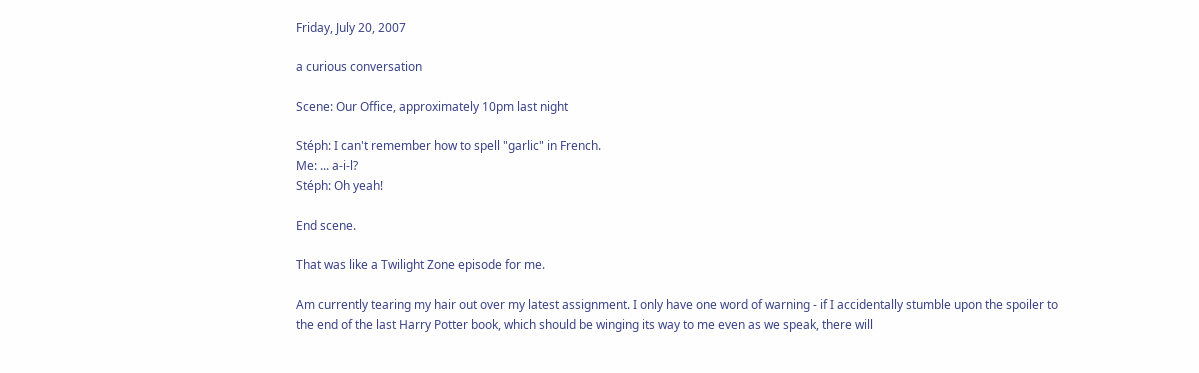Friday, July 20, 2007

a curious conversation

Scene: Our Office, approximately 10pm last night

Stéph: I can't remember how to spell "garlic" in French.
Me: ... a-i-l?
Stéph: Oh yeah!

End scene.

That was like a Twilight Zone episode for me.

Am currently tearing my hair out over my latest assignment. I only have one word of warning - if I accidentally stumble upon the spoiler to the end of the last Harry Potter book, which should be winging its way to me even as we speak, there will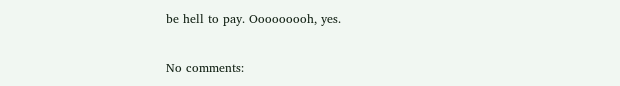be hell to pay. Ooooooooh, yes.

No comments: